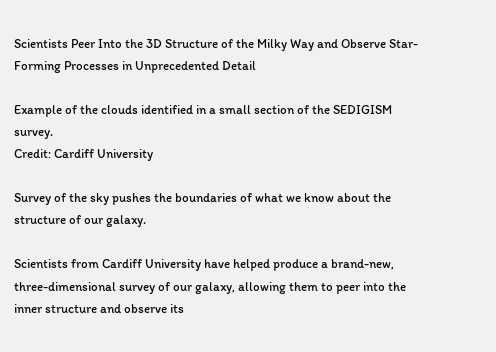Scientists Peer Into the 3D Structure of the Milky Way and Observe Star-Forming Processes in Unprecedented Detail

Example of the clouds identified in a small section of the SEDIGISM survey.
Credit: Cardiff University

Survey of the sky pushes the boundaries of what we know about the structure of our galaxy.

Scientists from Cardiff University have helped produce a brand-new, three-dimensional survey of our galaxy, allowing them to peer into the inner structure and observe its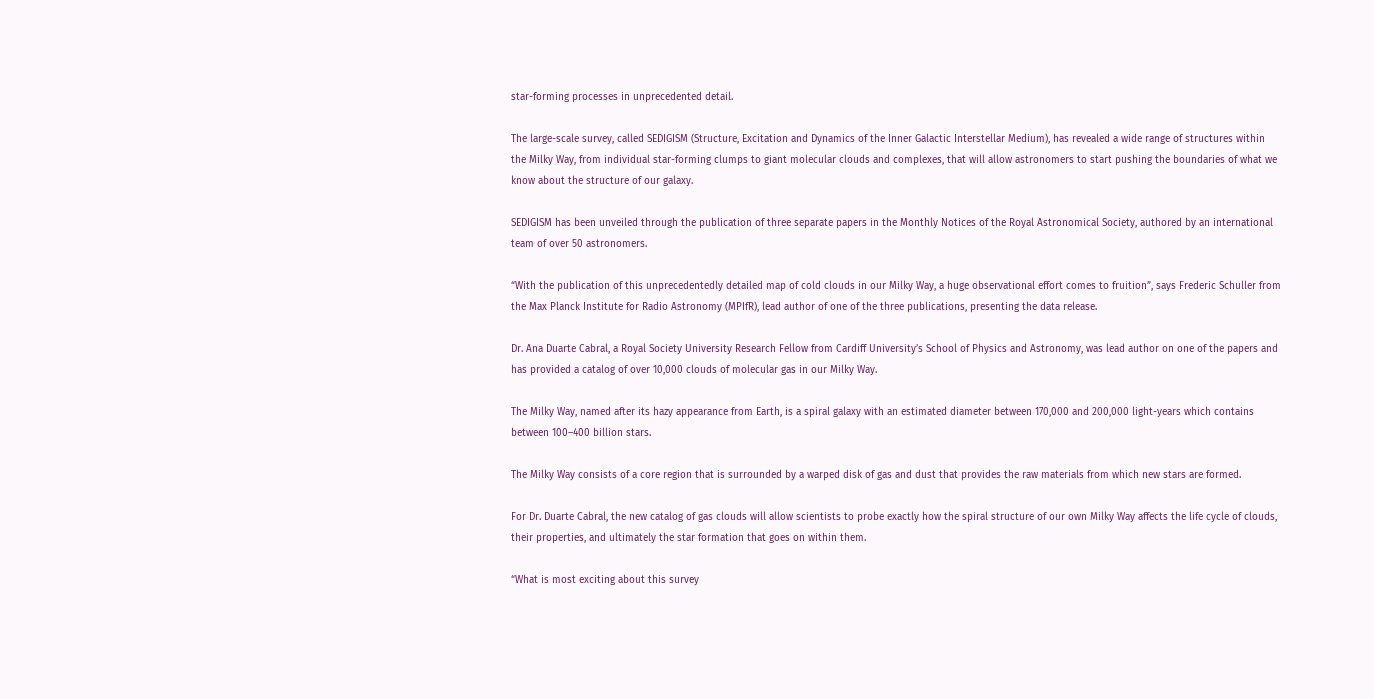star-forming processes in unprecedented detail.

The large-scale survey, called SEDIGISM (Structure, Excitation and Dynamics of the Inner Galactic Interstellar Medium), has revealed a wide range of structures within the Milky Way, from individual star-forming clumps to giant molecular clouds and complexes, that will allow astronomers to start pushing the boundaries of what we know about the structure of our galaxy.

SEDIGISM has been unveiled through the publication of three separate papers in the Monthly Notices of the Royal Astronomical Society, authored by an international team of over 50 astronomers.

“With the publication of this unprecedentedly detailed map of cold clouds in our Milky Way, a huge observational effort comes to fruition”, says Frederic Schuller from the Max Planck Institute for Radio Astronomy (MPIfR), lead author of one of the three publications, presenting the data release.

Dr. Ana Duarte Cabral, a Royal Society University Research Fellow from Cardiff University’s School of Physics and Astronomy, was lead author on one of the papers and has provided a catalog of over 10,000 clouds of molecular gas in our Milky Way.

The Milky Way, named after its hazy appearance from Earth, is a spiral galaxy with an estimated diameter between 170,000 and 200,000 light-years which contains between 100–400 billion stars.

The Milky Way consists of a core region that is surrounded by a warped disk of gas and dust that provides the raw materials from which new stars are formed.

For Dr. Duarte Cabral, the new catalog of gas clouds will allow scientists to probe exactly how the spiral structure of our own Milky Way affects the life cycle of clouds, their properties, and ultimately the star formation that goes on within them.

“What is most exciting about this survey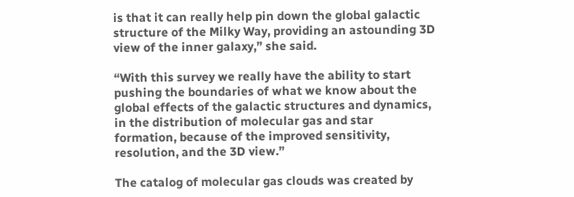is that it can really help pin down the global galactic structure of the Milky Way, providing an astounding 3D view of the inner galaxy,” she said.

“With this survey we really have the ability to start pushing the boundaries of what we know about the global effects of the galactic structures and dynamics, in the distribution of molecular gas and star formation, because of the improved sensitivity, resolution, and the 3D view.”

The catalog of molecular gas clouds was created by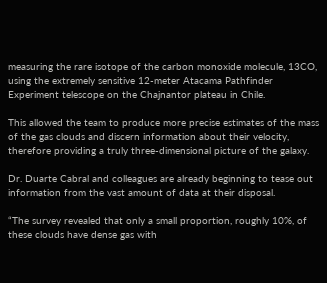measuring the rare isotope of the carbon monoxide molecule, 13CO, using the extremely sensitive 12-meter Atacama Pathfinder Experiment telescope on the Chajnantor plateau in Chile.

This allowed the team to produce more precise estimates of the mass of the gas clouds and discern information about their velocity, therefore providing a truly three-dimensional picture of the galaxy.

Dr. Duarte Cabral and colleagues are already beginning to tease out information from the vast amount of data at their disposal.

“The survey revealed that only a small proportion, roughly 10%, of these clouds have dense gas with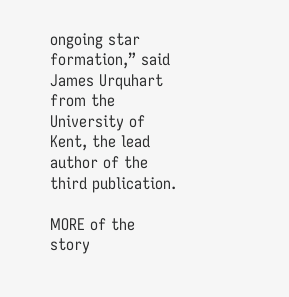ongoing star formation,” said James Urquhart from the University of Kent, the lead author of the third publication.

MORE of the story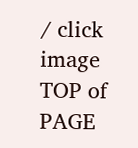/ click image TOP of PAGE